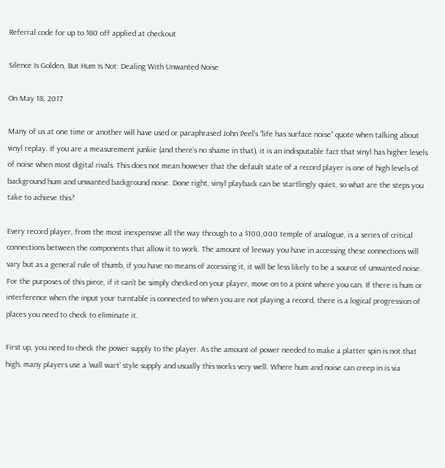Referral code for up to $80 off applied at checkout

Silence Is Golden, But Hum Is Not: Dealing With Unwanted Noise

On May 18, 2017

Many of us at one time or another will have used or paraphrased John Peel’s “life has surface noise” quote when talking about vinyl replay. If you are a measurement junkie (and there’s no shame in that), it is an indisputable fact that vinyl has higher levels of noise when most digital rivals. This does not mean however that the default state of a record player is one of high levels of background hum and unwanted background noise. Done right, vinyl playback can be startlingly quiet, so what are the steps you take to achieve this?

Every record player, from the most inexpensive all the way through to a $100,000 temple of analogue, is a series of critical connections between the components that allow it to work. The amount of leeway you have in accessing these connections will vary but as a general rule of thumb, if you have no means of accessing it, it will be less likely to be a source of unwanted noise. For the purposes of this piece, if it can’t be simply checked on your player, move on to a point where you can. If there is hum or interference when the input your turntable is connected to when you are not playing a record, there is a logical progression of places you need to check to eliminate it.

First up, you need to check the power supply to the player. As the amount of power needed to make a platter spin is not that high, many players use a ‘wall wart’ style supply and usually this works very well. Where hum and noise can creep in is via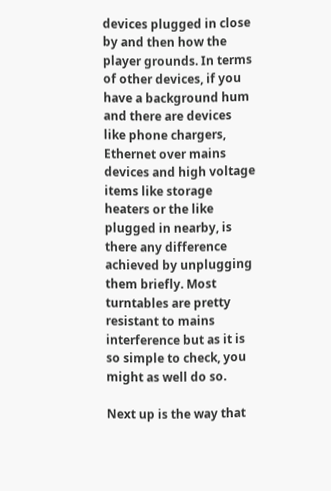devices plugged in close by and then how the player grounds. In terms of other devices, if you have a background hum and there are devices like phone chargers, Ethernet over mains devices and high voltage items like storage heaters or the like plugged in nearby, is there any difference achieved by unplugging them briefly. Most turntables are pretty resistant to mains interference but as it is so simple to check, you might as well do so.

Next up is the way that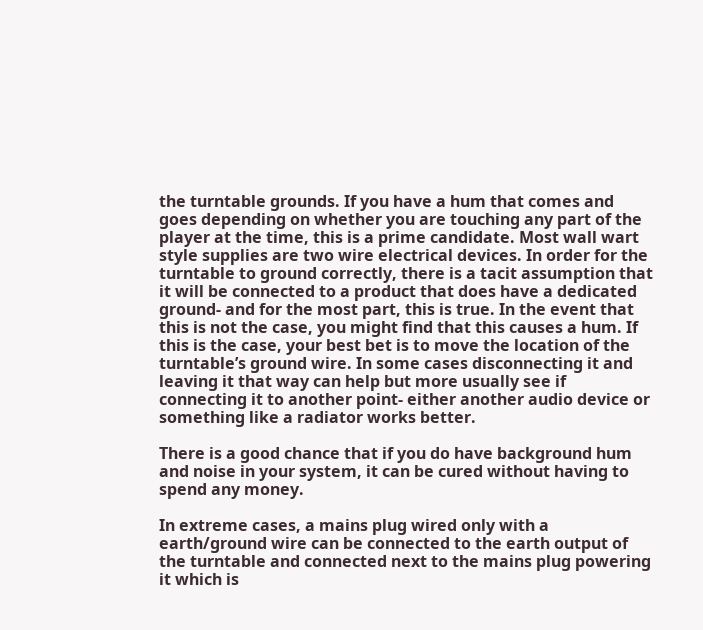the turntable grounds. If you have a hum that comes and goes depending on whether you are touching any part of the player at the time, this is a prime candidate. Most wall wart style supplies are two wire electrical devices. In order for the turntable to ground correctly, there is a tacit assumption that it will be connected to a product that does have a dedicated ground- and for the most part, this is true. In the event that this is not the case, you might find that this causes a hum. If this is the case, your best bet is to move the location of the turntable’s ground wire. In some cases disconnecting it and leaving it that way can help but more usually see if connecting it to another point- either another audio device or something like a radiator works better.

There is a good chance that if you do have background hum and noise in your system, it can be cured without having to spend any money.

In extreme cases, a mains plug wired only with a earth/ground wire can be connected to the earth output of the turntable and connected next to the mains plug powering it which is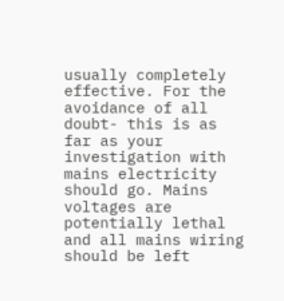usually completely effective. For the avoidance of all doubt- this is as far as your investigation with mains electricity should go. Mains voltages are potentially lethal and all mains wiring should be left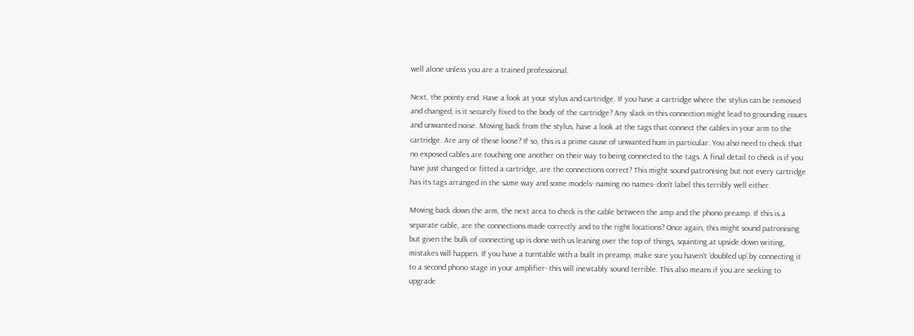well alone unless you are a trained professional.

Next, the pointy end. Have a look at your stylus and cartridge. If you have a cartridge where the stylus can be removed and changed, is it securely fixed to the body of the cartridge? Any slack in this connection might lead to grounding issues and unwanted noise. Moving back from the stylus, have a look at the tags that connect the cables in your arm to the cartridge. Are any of these loose? If so, this is a prime cause of unwanted hum in particular. You also need to check that no exposed cables are touching one another on their way to being connected to the tags. A final detail to check is if you have just changed or fitted a cartridge, are the connections correct? This might sound patronising but not every cartridge has its tags arranged in the same way and some models- naming no names- don’t label this terribly well either.

Moving back down the arm, the next area to check is the cable between the amp and the phono preamp. If this is a separate cable, are the connections made correctly and to the right locations? Once again, this might sound patronising but given the bulk of connecting up is done with us leaning over the top of things, squinting at upside down writing, mistakes will happen. If you have a turntable with a built in preamp, make sure you haven’t ‘doubled up’ by connecting it to a second phono stage in your amplifier- this will inevitably sound terrible. This also means if you are seeking to upgrade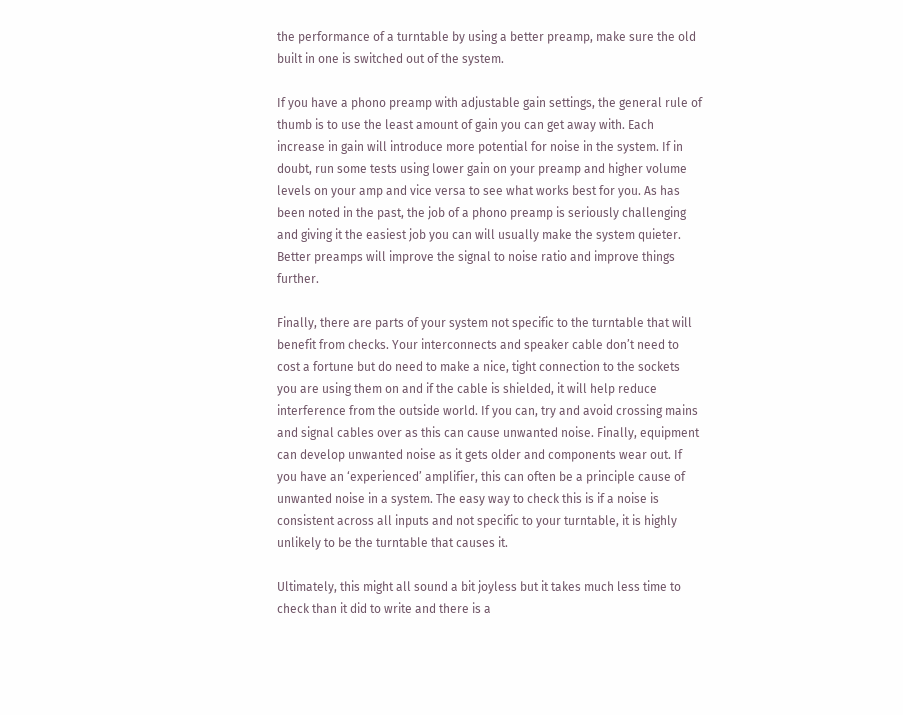the performance of a turntable by using a better preamp, make sure the old built in one is switched out of the system.

If you have a phono preamp with adjustable gain settings, the general rule of thumb is to use the least amount of gain you can get away with. Each increase in gain will introduce more potential for noise in the system. If in doubt, run some tests using lower gain on your preamp and higher volume levels on your amp and vice versa to see what works best for you. As has been noted in the past, the job of a phono preamp is seriously challenging and giving it the easiest job you can will usually make the system quieter. Better preamps will improve the signal to noise ratio and improve things further.

Finally, there are parts of your system not specific to the turntable that will benefit from checks. Your interconnects and speaker cable don’t need to cost a fortune but do need to make a nice, tight connection to the sockets you are using them on and if the cable is shielded, it will help reduce interference from the outside world. If you can, try and avoid crossing mains and signal cables over as this can cause unwanted noise. Finally, equipment can develop unwanted noise as it gets older and components wear out. If you have an ‘experienced’ amplifier, this can often be a principle cause of unwanted noise in a system. The easy way to check this is if a noise is consistent across all inputs and not specific to your turntable, it is highly unlikely to be the turntable that causes it.

Ultimately, this might all sound a bit joyless but it takes much less time to check than it did to write and there is a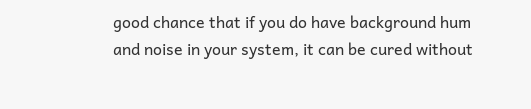good chance that if you do have background hum and noise in your system, it can be cured without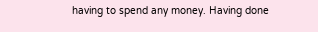having to spend any money. Having done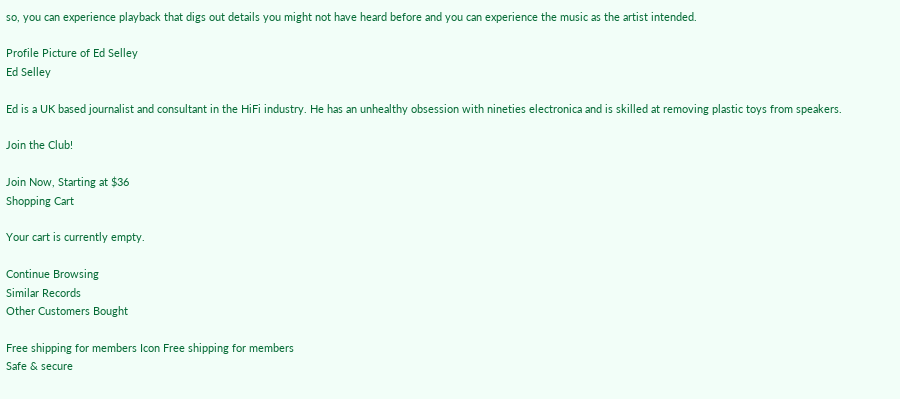so, you can experience playback that digs out details you might not have heard before and you can experience the music as the artist intended.

Profile Picture of Ed Selley
Ed Selley

Ed is a UK based journalist and consultant in the HiFi industry. He has an unhealthy obsession with nineties electronica and is skilled at removing plastic toys from speakers.

Join the Club!

Join Now, Starting at $36
Shopping Cart

Your cart is currently empty.

Continue Browsing
Similar Records
Other Customers Bought

Free shipping for members Icon Free shipping for members
Safe & secure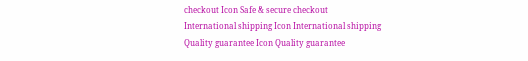checkout Icon Safe & secure checkout
International shipping Icon International shipping
Quality guarantee Icon Quality guarantee